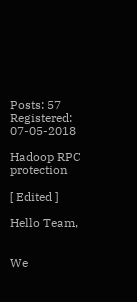Posts: 57
Registered: 07-05-2018

Hadoop RPC protection

[ Edited ]

Hello Team,


We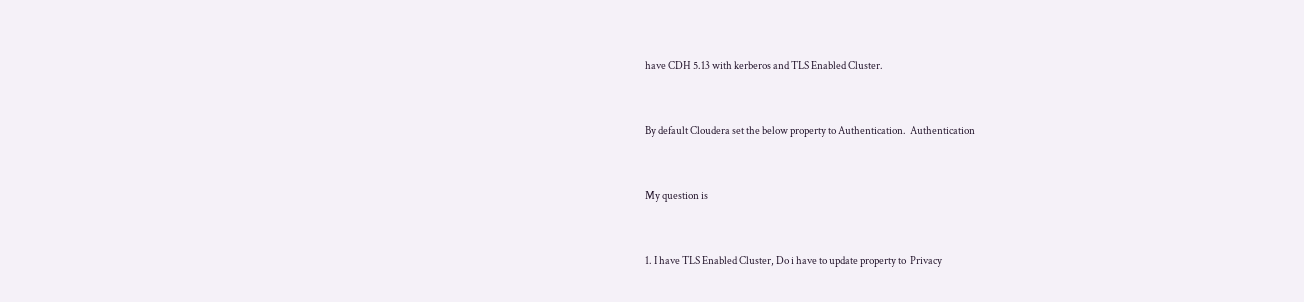have CDH 5.13 with kerberos and TLS Enabled Cluster.


By default Cloudera set the below property to Authentication.  Authentication


My question is


1. I have TLS Enabled Cluster, Do i have to update property to  Privacy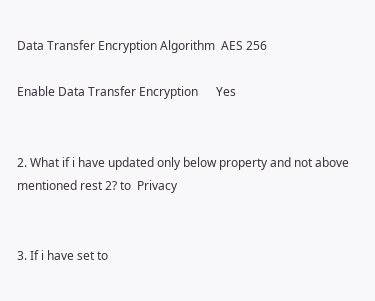Data Transfer Encryption Algorithm  AES 256

Enable Data Transfer Encryption      Yes


2. What if i have updated only below property and not above mentioned rest 2? to  Privacy


3. If i have set to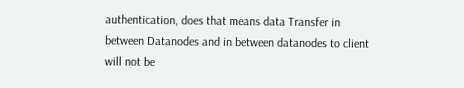authentication, does that means data Transfer in between Datanodes and in between datanodes to client will not be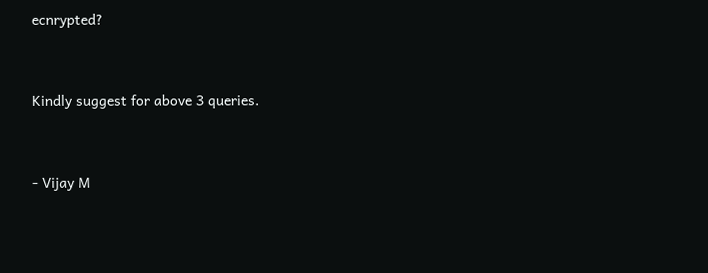ecnrypted?


Kindly suggest for above 3 queries.


- Vijay M